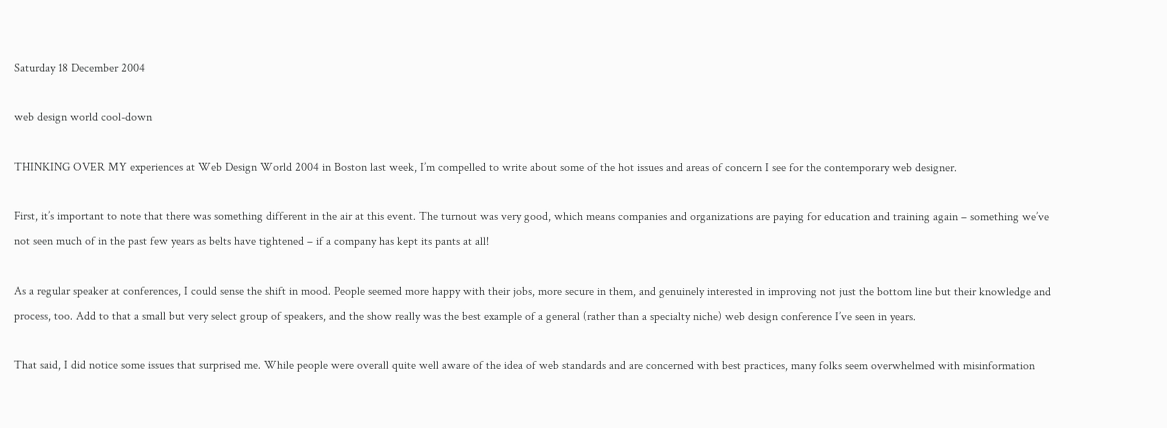Saturday 18 December 2004

web design world cool-down

THINKING OVER MY experiences at Web Design World 2004 in Boston last week, I’m compelled to write about some of the hot issues and areas of concern I see for the contemporary web designer.

First, it’s important to note that there was something different in the air at this event. The turnout was very good, which means companies and organizations are paying for education and training again – something we’ve not seen much of in the past few years as belts have tightened – if a company has kept its pants at all!

As a regular speaker at conferences, I could sense the shift in mood. People seemed more happy with their jobs, more secure in them, and genuinely interested in improving not just the bottom line but their knowledge and process, too. Add to that a small but very select group of speakers, and the show really was the best example of a general (rather than a specialty niche) web design conference I’ve seen in years.

That said, I did notice some issues that surprised me. While people were overall quite well aware of the idea of web standards and are concerned with best practices, many folks seem overwhelmed with misinformation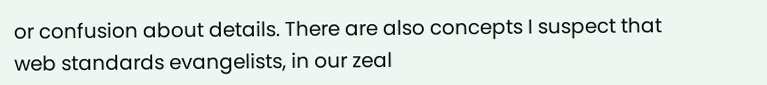or confusion about details. There are also concepts I suspect that web standards evangelists, in our zeal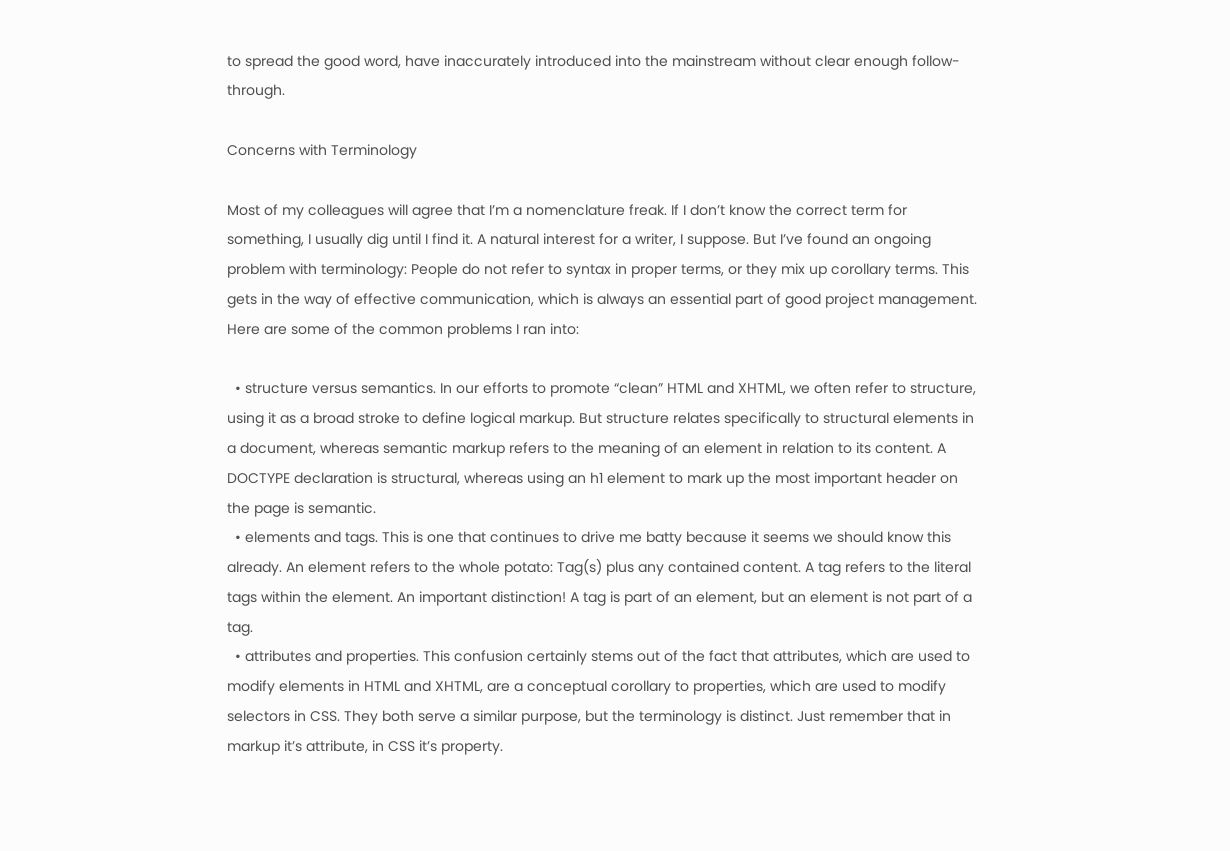to spread the good word, have inaccurately introduced into the mainstream without clear enough follow-through.

Concerns with Terminology

Most of my colleagues will agree that I’m a nomenclature freak. If I don’t know the correct term for something, I usually dig until I find it. A natural interest for a writer, I suppose. But I’ve found an ongoing problem with terminology: People do not refer to syntax in proper terms, or they mix up corollary terms. This gets in the way of effective communication, which is always an essential part of good project management. Here are some of the common problems I ran into:

  • structure versus semantics. In our efforts to promote “clean” HTML and XHTML, we often refer to structure, using it as a broad stroke to define logical markup. But structure relates specifically to structural elements in a document, whereas semantic markup refers to the meaning of an element in relation to its content. A DOCTYPE declaration is structural, whereas using an h1 element to mark up the most important header on the page is semantic.
  • elements and tags. This is one that continues to drive me batty because it seems we should know this already. An element refers to the whole potato: Tag(s) plus any contained content. A tag refers to the literal tags within the element. An important distinction! A tag is part of an element, but an element is not part of a tag.
  • attributes and properties. This confusion certainly stems out of the fact that attributes, which are used to modify elements in HTML and XHTML, are a conceptual corollary to properties, which are used to modify selectors in CSS. They both serve a similar purpose, but the terminology is distinct. Just remember that in markup it’s attribute, in CSS it’s property.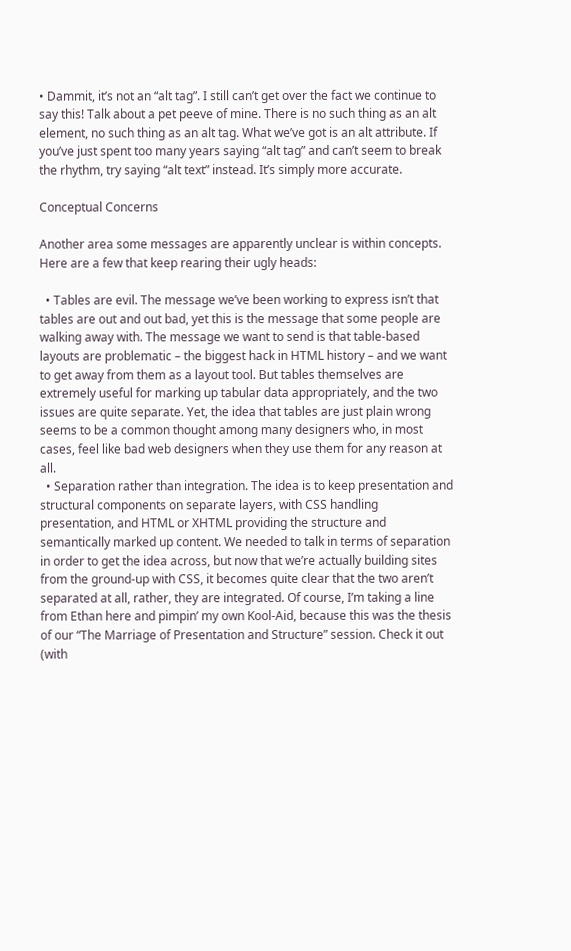• Dammit, it’s not an “alt tag”. I still can’t get over the fact we continue to say this! Talk about a pet peeve of mine. There is no such thing as an alt element, no such thing as an alt tag. What we’ve got is an alt attribute. If you’ve just spent too many years saying “alt tag” and can’t seem to break the rhythm, try saying “alt text” instead. It’s simply more accurate.

Conceptual Concerns

Another area some messages are apparently unclear is within concepts. Here are a few that keep rearing their ugly heads:

  • Tables are evil. The message we’ve been working to express isn’t that tables are out and out bad, yet this is the message that some people are walking away with. The message we want to send is that table-based layouts are problematic – the biggest hack in HTML history – and we want to get away from them as a layout tool. But tables themselves are extremely useful for marking up tabular data appropriately, and the two issues are quite separate. Yet, the idea that tables are just plain wrong seems to be a common thought among many designers who, in most cases, feel like bad web designers when they use them for any reason at all.
  • Separation rather than integration. The idea is to keep presentation and structural components on separate layers, with CSS handling presentation, and HTML or XHTML providing the structure and semantically marked up content. We needed to talk in terms of separation in order to get the idea across, but now that we’re actually building sites from the ground-up with CSS, it becomes quite clear that the two aren’t separated at all, rather, they are integrated. Of course, I’m taking a line from Ethan here and pimpin’ my own Kool-Aid, because this was the thesis of our “The Marriage of Presentation and Structure” session. Check it out (with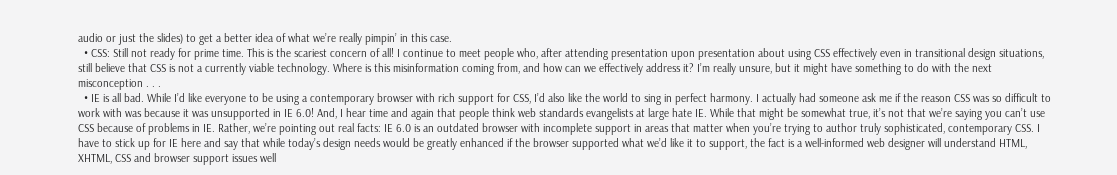audio or just the slides) to get a better idea of what we’re really pimpin’ in this case.
  • CSS: Still not ready for prime time. This is the scariest concern of all! I continue to meet people who, after attending presentation upon presentation about using CSS effectively even in transitional design situations, still believe that CSS is not a currently viable technology. Where is this misinformation coming from, and how can we effectively address it? I’m really unsure, but it might have something to do with the next misconception . . .
  • IE is all bad. While I’d like everyone to be using a contemporary browser with rich support for CSS, I’d also like the world to sing in perfect harmony. I actually had someone ask me if the reason CSS was so difficult to work with was because it was unsupported in IE 6.0! And, I hear time and again that people think web standards evangelists at large hate IE. While that might be somewhat true, it’s not that we’re saying you can’t use CSS because of problems in IE. Rather, we’re pointing out real facts: IE 6.0 is an outdated browser with incomplete support in areas that matter when you’re trying to author truly sophisticated, contemporary CSS. I have to stick up for IE here and say that while today’s design needs would be greatly enhanced if the browser supported what we’d like it to support, the fact is a well-informed web designer will understand HTML, XHTML, CSS and browser support issues well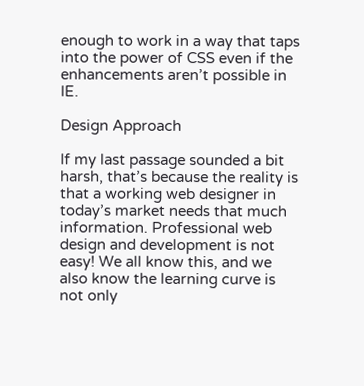enough to work in a way that taps into the power of CSS even if the enhancements aren’t possible in IE.

Design Approach

If my last passage sounded a bit harsh, that’s because the reality is that a working web designer in today’s market needs that much information. Professional web design and development is not easy! We all know this, and we also know the learning curve is not only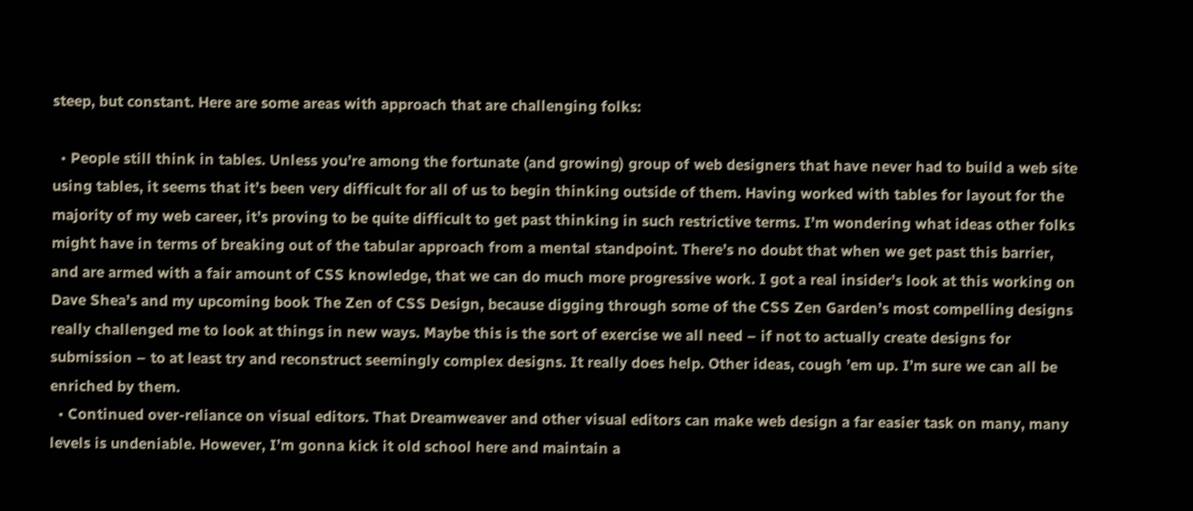steep, but constant. Here are some areas with approach that are challenging folks:

  • People still think in tables. Unless you’re among the fortunate (and growing) group of web designers that have never had to build a web site using tables, it seems that it’s been very difficult for all of us to begin thinking outside of them. Having worked with tables for layout for the majority of my web career, it’s proving to be quite difficult to get past thinking in such restrictive terms. I’m wondering what ideas other folks might have in terms of breaking out of the tabular approach from a mental standpoint. There’s no doubt that when we get past this barrier, and are armed with a fair amount of CSS knowledge, that we can do much more progressive work. I got a real insider’s look at this working on Dave Shea’s and my upcoming book The Zen of CSS Design, because digging through some of the CSS Zen Garden’s most compelling designs really challenged me to look at things in new ways. Maybe this is the sort of exercise we all need – if not to actually create designs for submission – to at least try and reconstruct seemingly complex designs. It really does help. Other ideas, cough ’em up. I’m sure we can all be enriched by them.
  • Continued over-reliance on visual editors. That Dreamweaver and other visual editors can make web design a far easier task on many, many levels is undeniable. However, I’m gonna kick it old school here and maintain a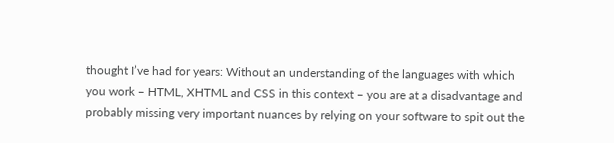thought I’ve had for years: Without an understanding of the languages with which you work – HTML, XHTML and CSS in this context – you are at a disadvantage and probably missing very important nuances by relying on your software to spit out the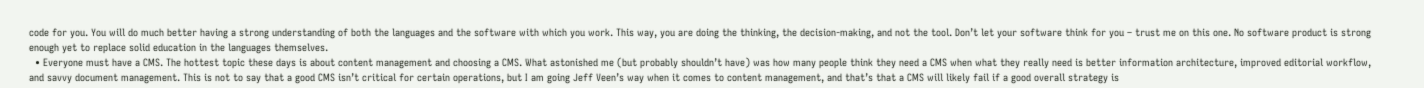code for you. You will do much better having a strong understanding of both the languages and the software with which you work. This way, you are doing the thinking, the decision-making, and not the tool. Don’t let your software think for you – trust me on this one. No software product is strong enough yet to replace solid education in the languages themselves.
  • Everyone must have a CMS. The hottest topic these days is about content management and choosing a CMS. What astonished me (but probably shouldn’t have) was how many people think they need a CMS when what they really need is better information architecture, improved editorial workflow, and savvy document management. This is not to say that a good CMS isn’t critical for certain operations, but I am going Jeff Veen’s way when it comes to content management, and that’s that a CMS will likely fail if a good overall strategy is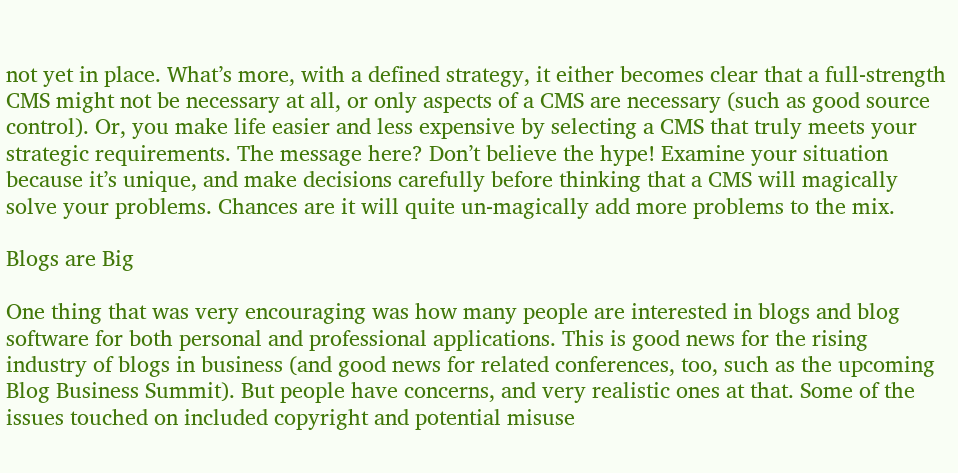not yet in place. What’s more, with a defined strategy, it either becomes clear that a full-strength CMS might not be necessary at all, or only aspects of a CMS are necessary (such as good source control). Or, you make life easier and less expensive by selecting a CMS that truly meets your strategic requirements. The message here? Don’t believe the hype! Examine your situation because it’s unique, and make decisions carefully before thinking that a CMS will magically solve your problems. Chances are it will quite un-magically add more problems to the mix.

Blogs are Big

One thing that was very encouraging was how many people are interested in blogs and blog software for both personal and professional applications. This is good news for the rising industry of blogs in business (and good news for related conferences, too, such as the upcoming Blog Business Summit). But people have concerns, and very realistic ones at that. Some of the issues touched on included copyright and potential misuse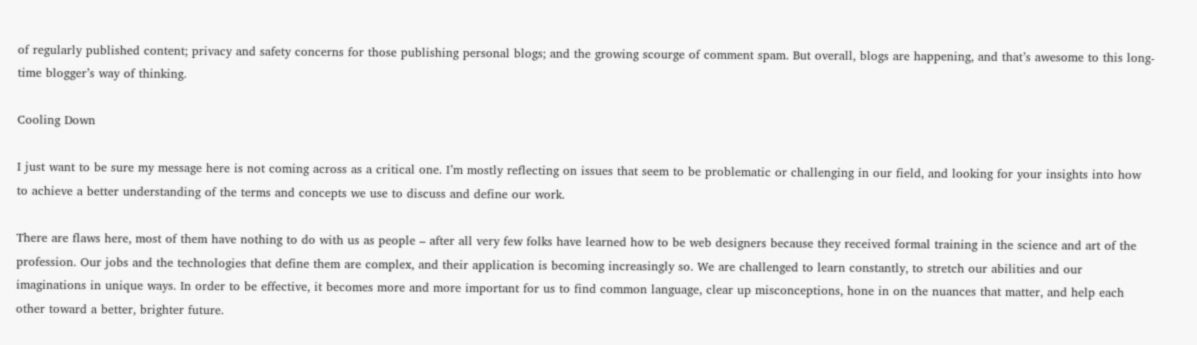of regularly published content; privacy and safety concerns for those publishing personal blogs; and the growing scourge of comment spam. But overall, blogs are happening, and that’s awesome to this long-time blogger’s way of thinking.

Cooling Down

I just want to be sure my message here is not coming across as a critical one. I’m mostly reflecting on issues that seem to be problematic or challenging in our field, and looking for your insights into how to achieve a better understanding of the terms and concepts we use to discuss and define our work.

There are flaws here, most of them have nothing to do with us as people – after all very few folks have learned how to be web designers because they received formal training in the science and art of the profession. Our jobs and the technologies that define them are complex, and their application is becoming increasingly so. We are challenged to learn constantly, to stretch our abilities and our imaginations in unique ways. In order to be effective, it becomes more and more important for us to find common language, clear up misconceptions, hone in on the nuances that matter, and help each other toward a better, brighter future.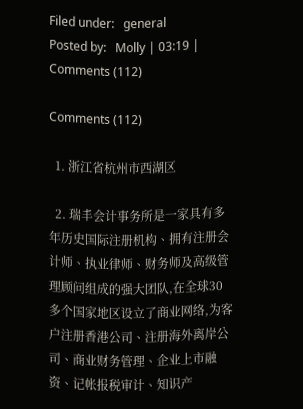Filed under:   general
Posted by:   Molly | 03:19 | Comments (112)

Comments (112)

  1. 浙江省杭州市西湖区

  2. 瑞丰会计事务所是一家具有多年历史国际注册机构、拥有注册会计师、执业律师、财务师及高级管理顾问组成的强大团队,在全球30多个国家地区设立了商业网络,为客户注册香港公司、注册海外离岸公司、商业财务管理、企业上市融资、记帐报税审计、知识产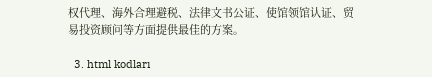权代理、海外合理避税、法律文书公证、使馆领馆认证、贸易投资顾问等方面提供最佳的方案。

  3. html kodları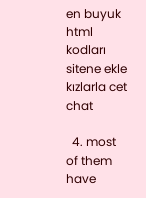en buyuk html kodları sitene ekle kızlarla cet chat

  4. most of them have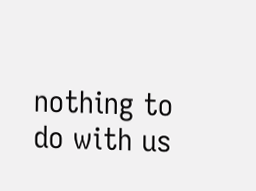nothing to do with us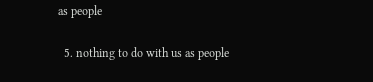as people

  5. nothing to do with us as people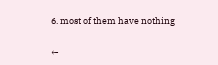6. most of them have nothing

←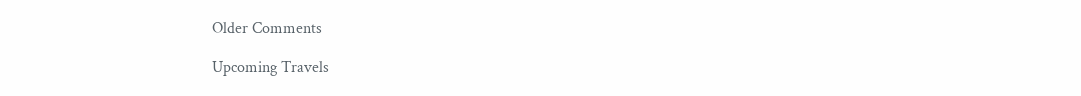Older Comments

Upcoming Travels